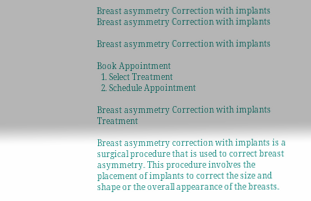Breast asymmetry Correction with implants
Breast asymmetry Correction with implants

Breast asymmetry Correction with implants

Book Appointment
  1. Select Treatment
  2. Schedule Appointment

Breast asymmetry Correction with implants Treatment

Breast asymmetry correction with implants is a surgical procedure that is used to correct breast asymmetry. This procedure involves the placement of implants to correct the size and shape or the overall appearance of the breasts.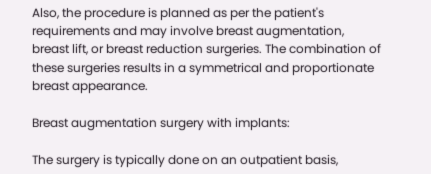Also, the procedure is planned as per the patient's requirements and may involve breast augmentation, breast lift, or breast reduction surgeries. The combination of these surgeries results in a symmetrical and proportionate breast appearance.

Breast augmentation surgery with implants:

The surgery is typically done on an outpatient basis,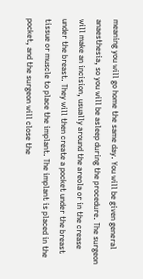meaning you will go home the same day. You will be given general anaesthesia, so you will be asleep during the procedure. The surgeon will make an incision, usually around the areola or in the crease under the breast. They will then create a pocket under the breast tissue or muscle to place the implant. The implant is placed in the pocket, and the surgeon will close the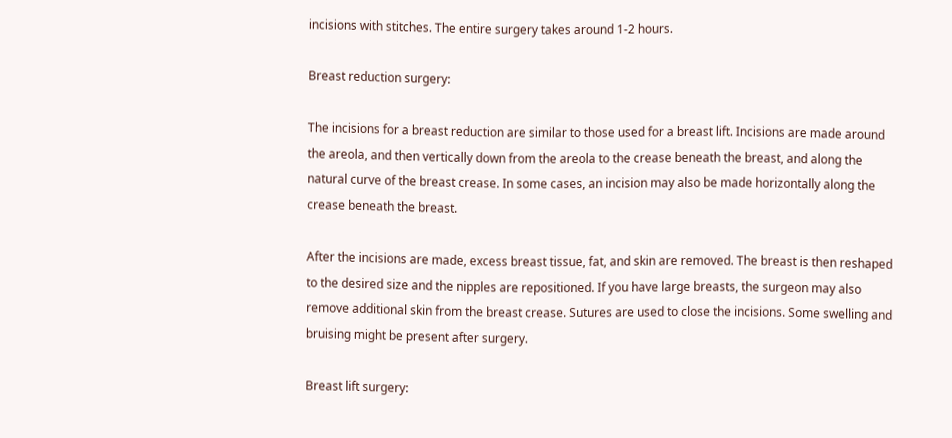incisions with stitches. The entire surgery takes around 1-2 hours.

Breast reduction surgery:

The incisions for a breast reduction are similar to those used for a breast lift. Incisions are made around the areola, and then vertically down from the areola to the crease beneath the breast, and along the natural curve of the breast crease. In some cases, an incision may also be made horizontally along the crease beneath the breast.

After the incisions are made, excess breast tissue, fat, and skin are removed. The breast is then reshaped to the desired size and the nipples are repositioned. If you have large breasts, the surgeon may also remove additional skin from the breast crease. Sutures are used to close the incisions. Some swelling and bruising might be present after surgery.

Breast lift surgery: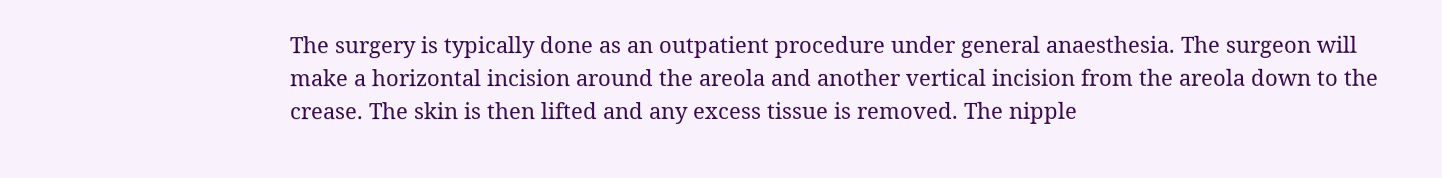The surgery is typically done as an outpatient procedure under general anaesthesia. The surgeon will make a horizontal incision around the areola and another vertical incision from the areola down to the crease. The skin is then lifted and any excess tissue is removed. The nipple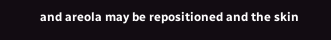and areola may be repositioned and the skin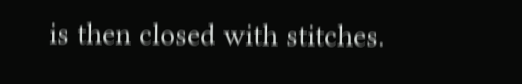is then closed with stitches.